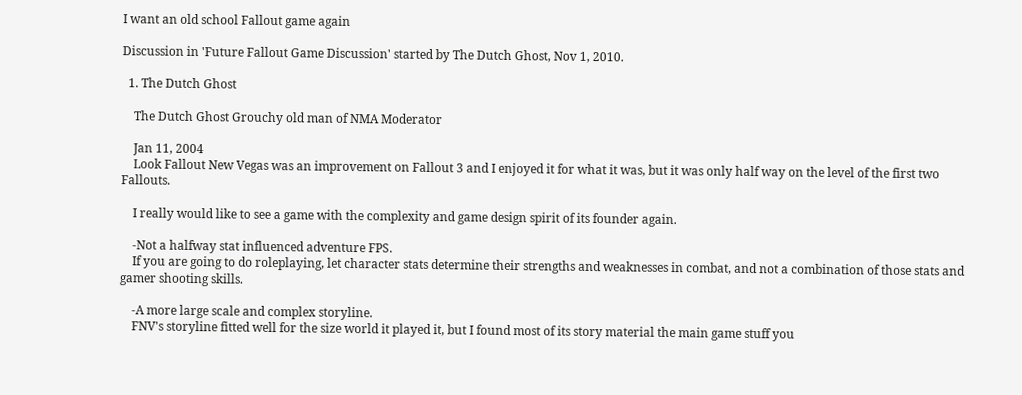I want an old school Fallout game again

Discussion in 'Future Fallout Game Discussion' started by The Dutch Ghost, Nov 1, 2010.

  1. The Dutch Ghost

    The Dutch Ghost Grouchy old man of NMA Moderator

    Jan 11, 2004
    Look Fallout New Vegas was an improvement on Fallout 3 and I enjoyed it for what it was, but it was only half way on the level of the first two Fallouts.

    I really would like to see a game with the complexity and game design spirit of its founder again.

    -Not a halfway stat influenced adventure FPS.
    If you are going to do roleplaying, let character stats determine their strengths and weaknesses in combat, and not a combination of those stats and gamer shooting skills.

    -A more large scale and complex storyline.
    FNV's storyline fitted well for the size world it played it, but I found most of its story material the main game stuff you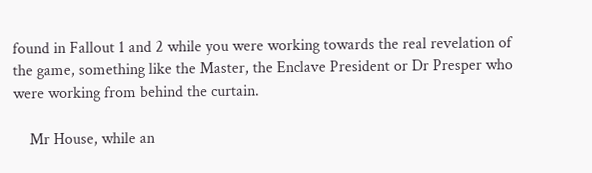found in Fallout 1 and 2 while you were working towards the real revelation of the game, something like the Master, the Enclave President or Dr Presper who were working from behind the curtain.

    Mr House, while an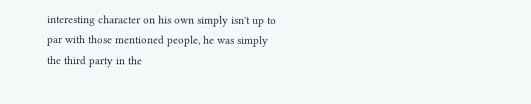interesting character on his own simply isn't up to par with those mentioned people, he was simply the third party in the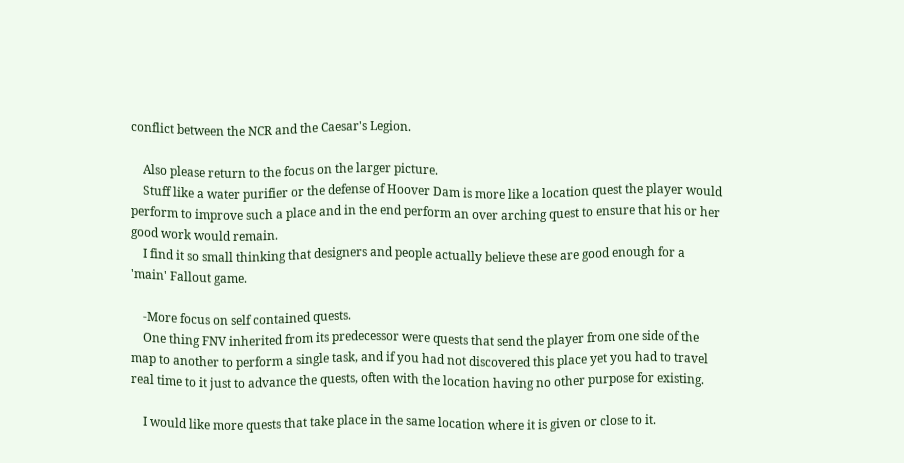conflict between the NCR and the Caesar's Legion.

    Also please return to the focus on the larger picture.
    Stuff like a water purifier or the defense of Hoover Dam is more like a location quest the player would perform to improve such a place and in the end perform an over arching quest to ensure that his or her good work would remain.
    I find it so small thinking that designers and people actually believe these are good enough for a 'main' Fallout game.

    -More focus on self contained quests.
    One thing FNV inherited from its predecessor were quests that send the player from one side of the map to another to perform a single task, and if you had not discovered this place yet you had to travel real time to it just to advance the quests, often with the location having no other purpose for existing.

    I would like more quests that take place in the same location where it is given or close to it.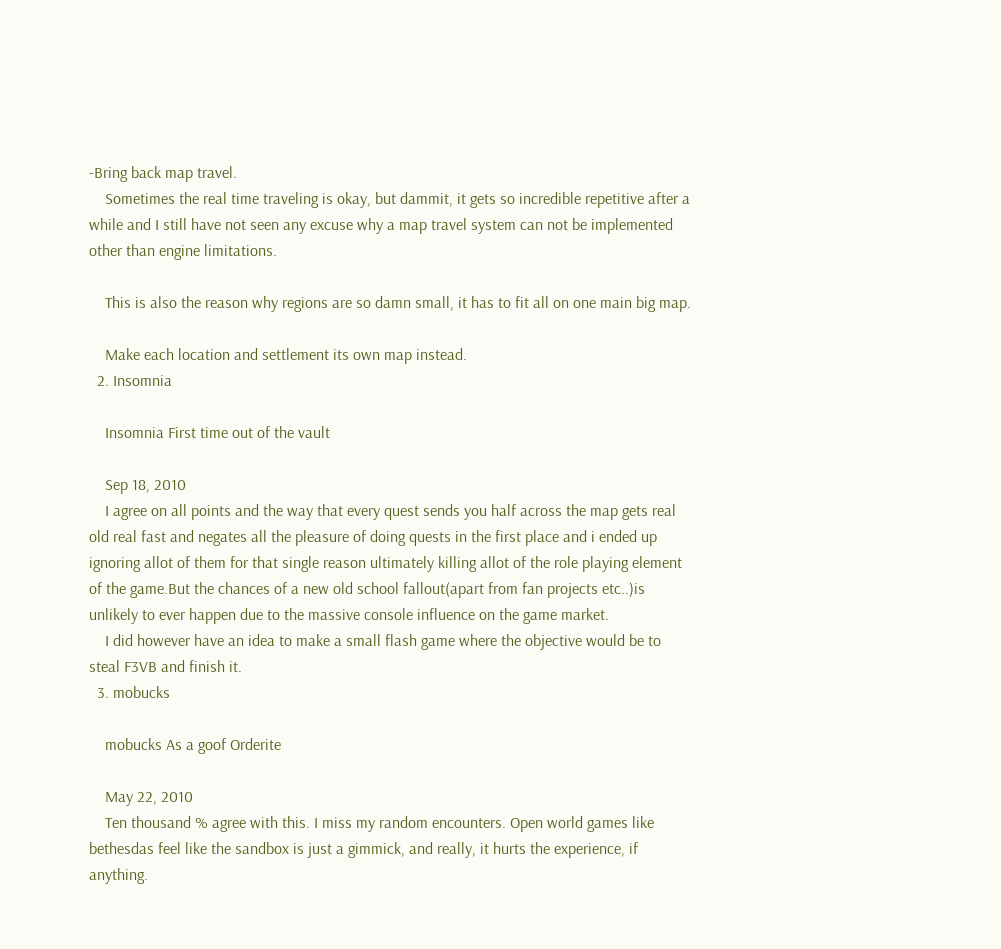-Bring back map travel.
    Sometimes the real time traveling is okay, but dammit, it gets so incredible repetitive after a while and I still have not seen any excuse why a map travel system can not be implemented other than engine limitations.

    This is also the reason why regions are so damn small, it has to fit all on one main big map.

    Make each location and settlement its own map instead.
  2. Insomnia

    Insomnia First time out of the vault

    Sep 18, 2010
    I agree on all points and the way that every quest sends you half across the map gets real old real fast and negates all the pleasure of doing quests in the first place and i ended up ignoring allot of them for that single reason ultimately killing allot of the role playing element of the game.But the chances of a new old school fallout(apart from fan projects etc..)is unlikely to ever happen due to the massive console influence on the game market.
    I did however have an idea to make a small flash game where the objective would be to steal F3VB and finish it.
  3. mobucks

    mobucks As a goof Orderite

    May 22, 2010
    Ten thousand % agree with this. I miss my random encounters. Open world games like bethesdas feel like the sandbox is just a gimmick, and really, it hurts the experience, if anything.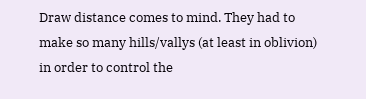Draw distance comes to mind. They had to make so many hills/vallys (at least in oblivion) in order to control the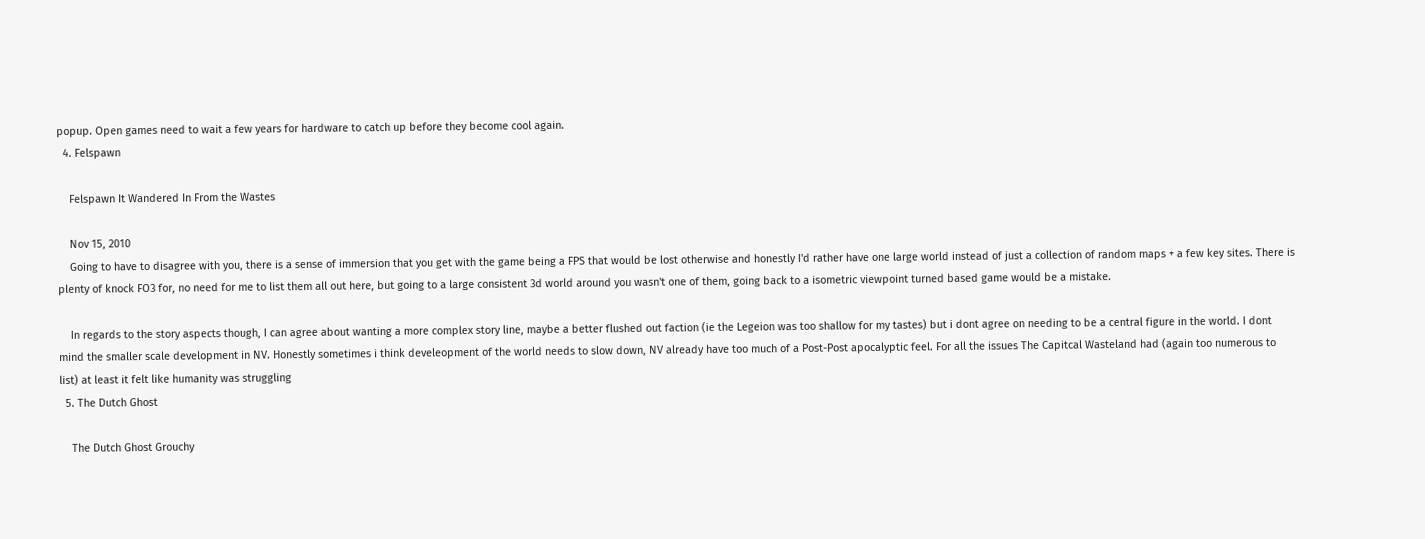popup. Open games need to wait a few years for hardware to catch up before they become cool again.
  4. Felspawn

    Felspawn It Wandered In From the Wastes

    Nov 15, 2010
    Going to have to disagree with you, there is a sense of immersion that you get with the game being a FPS that would be lost otherwise and honestly I'd rather have one large world instead of just a collection of random maps + a few key sites. There is plenty of knock FO3 for, no need for me to list them all out here, but going to a large consistent 3d world around you wasn't one of them, going back to a isometric viewpoint turned based game would be a mistake.

    In regards to the story aspects though, I can agree about wanting a more complex story line, maybe a better flushed out faction (ie the Legeion was too shallow for my tastes) but i dont agree on needing to be a central figure in the world. I dont mind the smaller scale development in NV. Honestly sometimes i think develeopment of the world needs to slow down, NV already have too much of a Post-Post apocalyptic feel. For all the issues The Capitcal Wasteland had (again too numerous to list) at least it felt like humanity was struggling
  5. The Dutch Ghost

    The Dutch Ghost Grouchy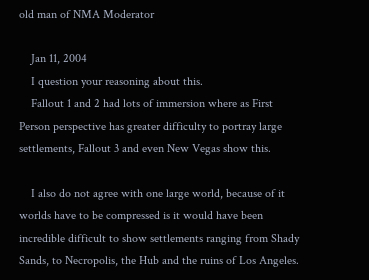old man of NMA Moderator

    Jan 11, 2004
    I question your reasoning about this.
    Fallout 1 and 2 had lots of immersion where as First Person perspective has greater difficulty to portray large settlements, Fallout 3 and even New Vegas show this.

    I also do not agree with one large world, because of it worlds have to be compressed is it would have been incredible difficult to show settlements ranging from Shady Sands, to Necropolis, the Hub and the ruins of Los Angeles.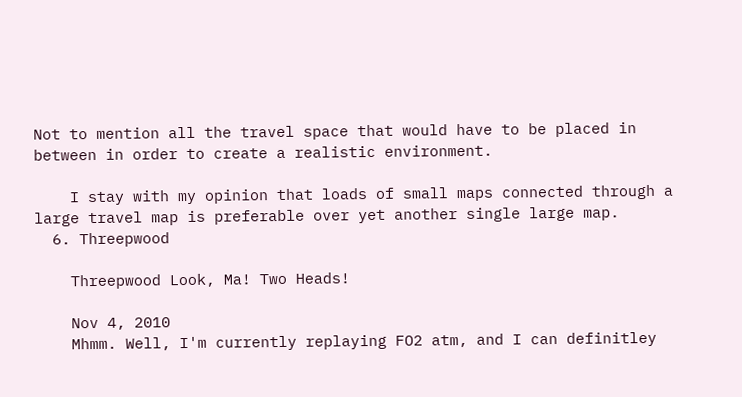Not to mention all the travel space that would have to be placed in between in order to create a realistic environment.

    I stay with my opinion that loads of small maps connected through a large travel map is preferable over yet another single large map.
  6. Threepwood

    Threepwood Look, Ma! Two Heads!

    Nov 4, 2010
    Mhmm. Well, I'm currently replaying FO2 atm, and I can definitley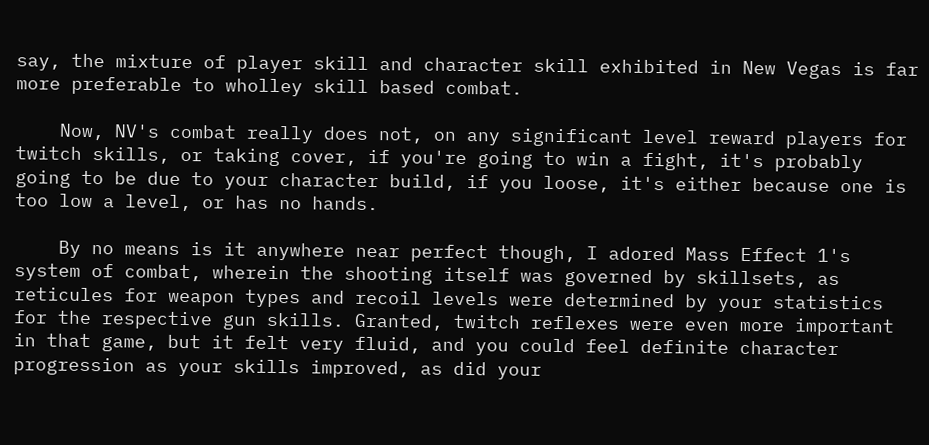say, the mixture of player skill and character skill exhibited in New Vegas is far more preferable to wholley skill based combat.

    Now, NV's combat really does not, on any significant level reward players for twitch skills, or taking cover, if you're going to win a fight, it's probably going to be due to your character build, if you loose, it's either because one is too low a level, or has no hands.

    By no means is it anywhere near perfect though, I adored Mass Effect 1's system of combat, wherein the shooting itself was governed by skillsets, as reticules for weapon types and recoil levels were determined by your statistics for the respective gun skills. Granted, twitch reflexes were even more important in that game, but it felt very fluid, and you could feel definite character progression as your skills improved, as did your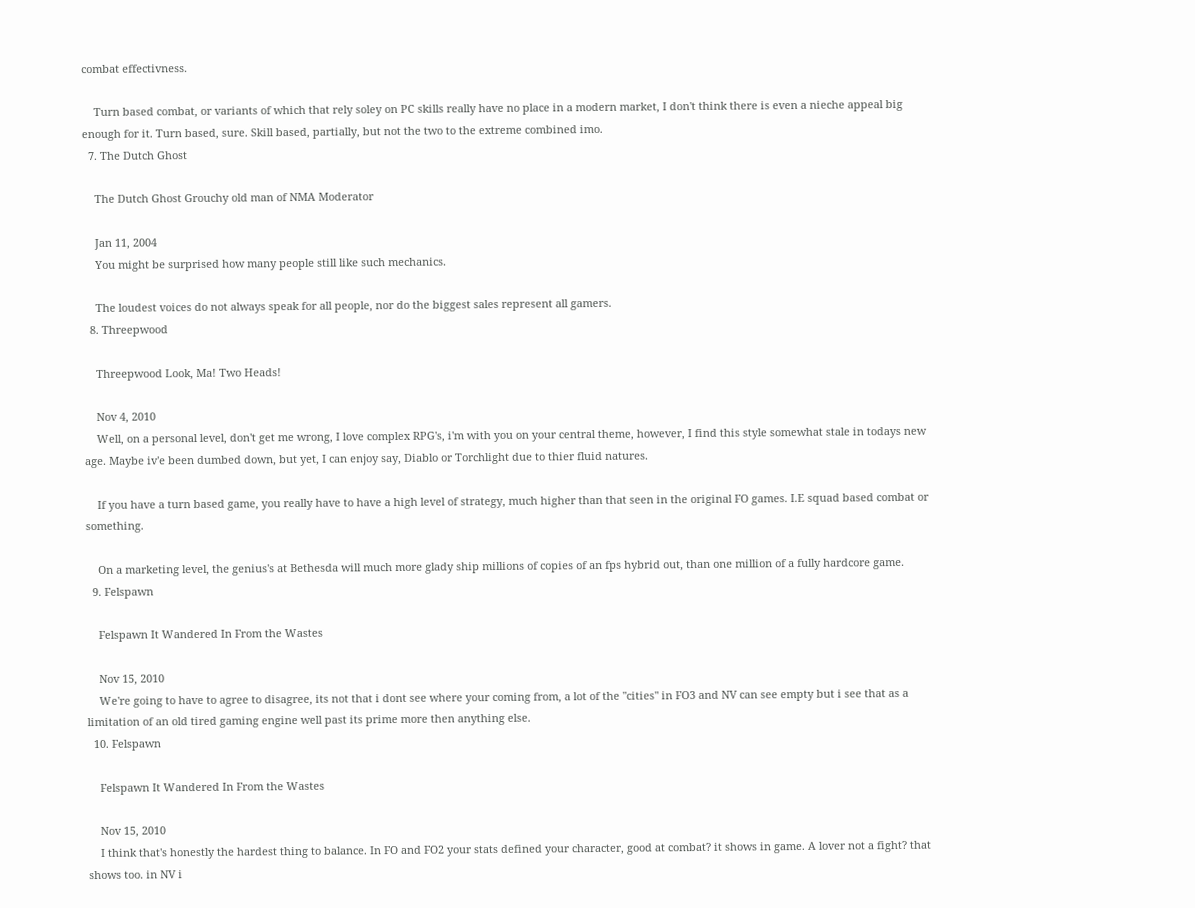combat effectivness.

    Turn based combat, or variants of which that rely soley on PC skills really have no place in a modern market, I don't think there is even a nieche appeal big enough for it. Turn based, sure. Skill based, partially, but not the two to the extreme combined imo.
  7. The Dutch Ghost

    The Dutch Ghost Grouchy old man of NMA Moderator

    Jan 11, 2004
    You might be surprised how many people still like such mechanics.

    The loudest voices do not always speak for all people, nor do the biggest sales represent all gamers.
  8. Threepwood

    Threepwood Look, Ma! Two Heads!

    Nov 4, 2010
    Well, on a personal level, don't get me wrong, I love complex RPG's, i'm with you on your central theme, however, I find this style somewhat stale in todays new age. Maybe iv'e been dumbed down, but yet, I can enjoy say, Diablo or Torchlight due to thier fluid natures.

    If you have a turn based game, you really have to have a high level of strategy, much higher than that seen in the original FO games. I.E squad based combat or something.

    On a marketing level, the genius's at Bethesda will much more glady ship millions of copies of an fps hybrid out, than one million of a fully hardcore game.
  9. Felspawn

    Felspawn It Wandered In From the Wastes

    Nov 15, 2010
    We're going to have to agree to disagree, its not that i dont see where your coming from, a lot of the "cities" in FO3 and NV can see empty but i see that as a limitation of an old tired gaming engine well past its prime more then anything else.
  10. Felspawn

    Felspawn It Wandered In From the Wastes

    Nov 15, 2010
    I think that's honestly the hardest thing to balance. In FO and FO2 your stats defined your character, good at combat? it shows in game. A lover not a fight? that shows too. in NV i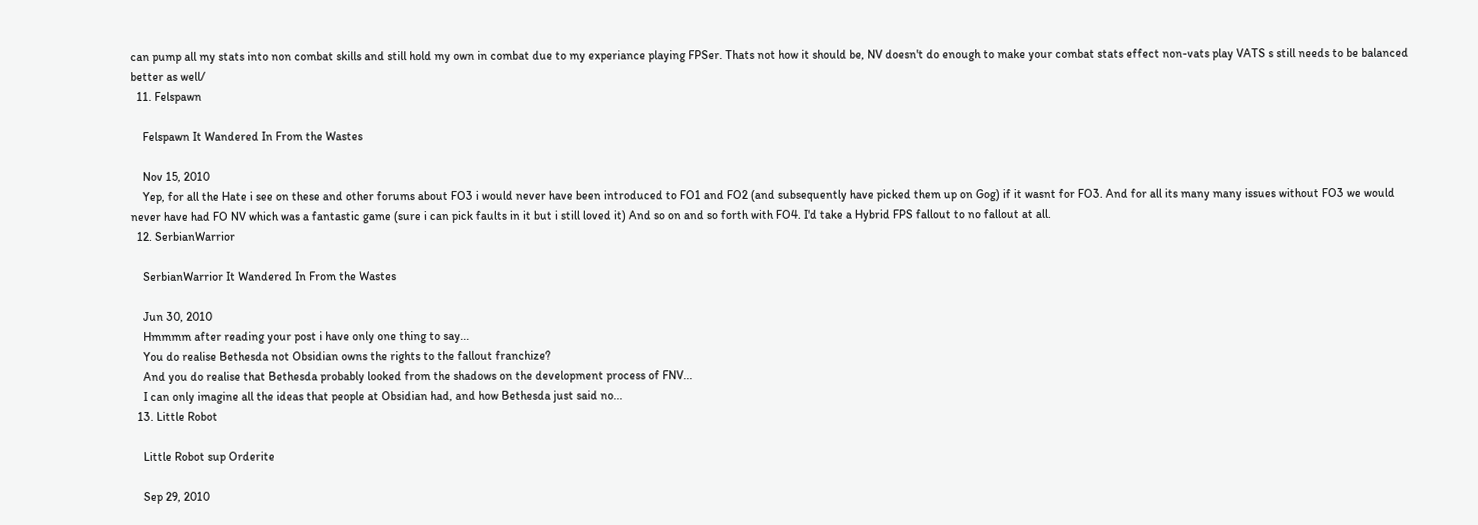can pump all my stats into non combat skills and still hold my own in combat due to my experiance playing FPSer. Thats not how it should be, NV doesn't do enough to make your combat stats effect non-vats play VATS s still needs to be balanced better as well/
  11. Felspawn

    Felspawn It Wandered In From the Wastes

    Nov 15, 2010
    Yep, for all the Hate i see on these and other forums about FO3 i would never have been introduced to FO1 and FO2 (and subsequently have picked them up on Gog) if it wasnt for FO3. And for all its many many issues without FO3 we would never have had FO NV which was a fantastic game (sure i can pick faults in it but i still loved it) And so on and so forth with FO4. I'd take a Hybrid FPS fallout to no fallout at all.
  12. SerbianWarrior

    SerbianWarrior It Wandered In From the Wastes

    Jun 30, 2010
    Hmmmm after reading your post i have only one thing to say...
    You do realise Bethesda not Obsidian owns the rights to the fallout franchize?
    And you do realise that Bethesda probably looked from the shadows on the development process of FNV...
    I can only imagine all the ideas that people at Obsidian had, and how Bethesda just said no...
  13. Little Robot

    Little Robot sup Orderite

    Sep 29, 2010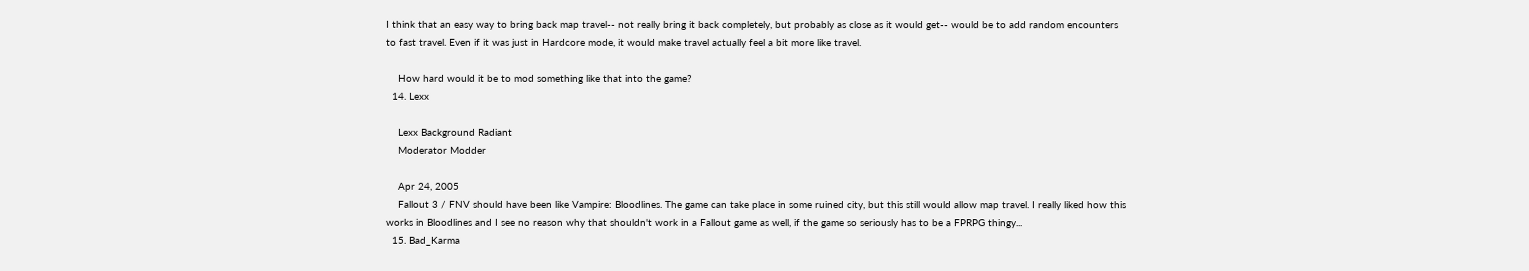I think that an easy way to bring back map travel-- not really bring it back completely, but probably as close as it would get-- would be to add random encounters to fast travel. Even if it was just in Hardcore mode, it would make travel actually feel a bit more like travel.

    How hard would it be to mod something like that into the game?
  14. Lexx

    Lexx Background Radiant
    Moderator Modder

    Apr 24, 2005
    Fallout 3 / FNV should have been like Vampire: Bloodlines. The game can take place in some ruined city, but this still would allow map travel. I really liked how this works in Bloodlines and I see no reason why that shouldn't work in a Fallout game as well, if the game so seriously has to be a FPRPG thingy...
  15. Bad_Karma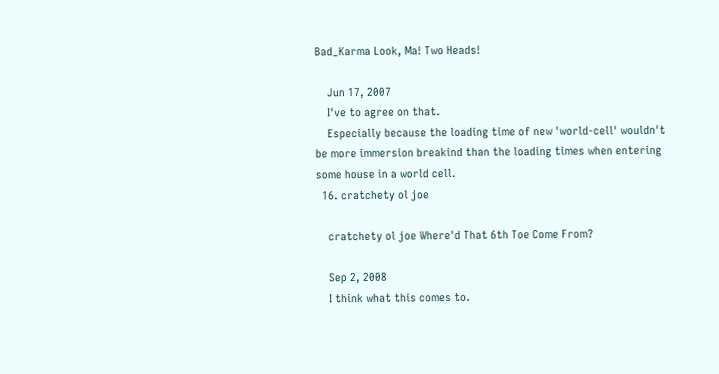Bad_Karma Look, Ma! Two Heads!

    Jun 17, 2007
    I've to agree on that.
    Especially because the loading time of new 'world-cell' wouldn't be more immersion breakind than the loading times when entering some house in a world cell.
  16. cratchety ol joe

    cratchety ol joe Where'd That 6th Toe Come From?

    Sep 2, 2008
    I think what this comes to.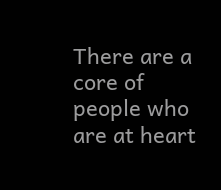There are a core of people who are at heart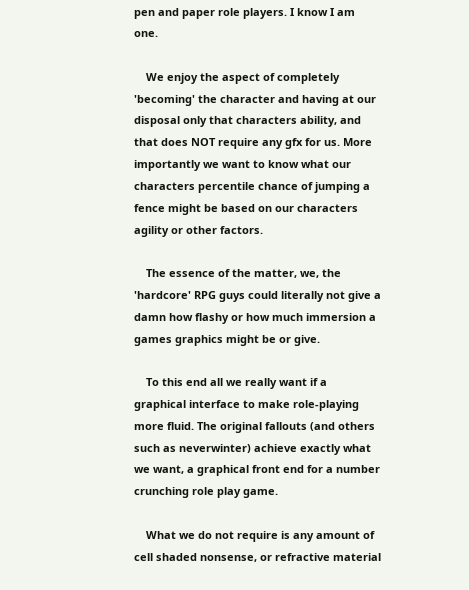pen and paper role players. I know I am one.

    We enjoy the aspect of completely 'becoming' the character and having at our disposal only that characters ability, and that does NOT require any gfx for us. More importantly we want to know what our characters percentile chance of jumping a fence might be based on our characters agility or other factors.

    The essence of the matter, we, the 'hardcore' RPG guys could literally not give a damn how flashy or how much immersion a games graphics might be or give.

    To this end all we really want if a graphical interface to make role-playing more fluid. The original fallouts (and others such as neverwinter) achieve exactly what we want, a graphical front end for a number crunching role play game.

    What we do not require is any amount of cell shaded nonsense, or refractive material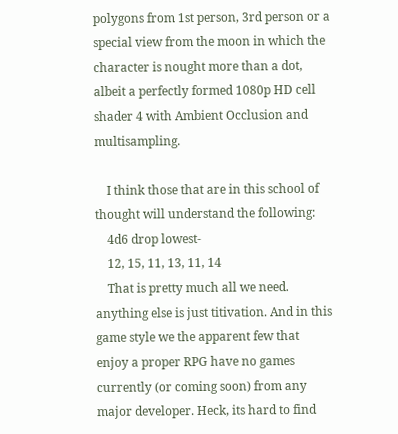polygons from 1st person, 3rd person or a special view from the moon in which the character is nought more than a dot, albeit a perfectly formed 1080p HD cell shader 4 with Ambient Occlusion and multisampling.

    I think those that are in this school of thought will understand the following:
    4d6 drop lowest-
    12, 15, 11, 13, 11, 14
    That is pretty much all we need. anything else is just titivation. And in this game style we the apparent few that enjoy a proper RPG have no games currently (or coming soon) from any major developer. Heck, its hard to find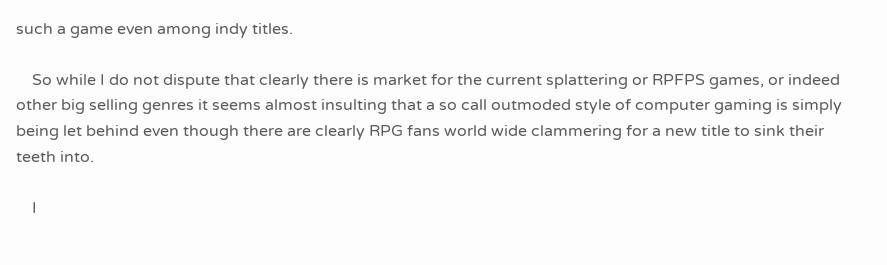such a game even among indy titles.

    So while I do not dispute that clearly there is market for the current splattering or RPFPS games, or indeed other big selling genres it seems almost insulting that a so call outmoded style of computer gaming is simply being let behind even though there are clearly RPG fans world wide clammering for a new title to sink their teeth into.

    I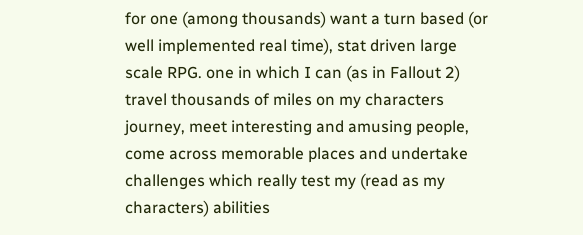for one (among thousands) want a turn based (or well implemented real time), stat driven large scale RPG. one in which I can (as in Fallout 2) travel thousands of miles on my characters journey, meet interesting and amusing people, come across memorable places and undertake challenges which really test my (read as my characters) abilities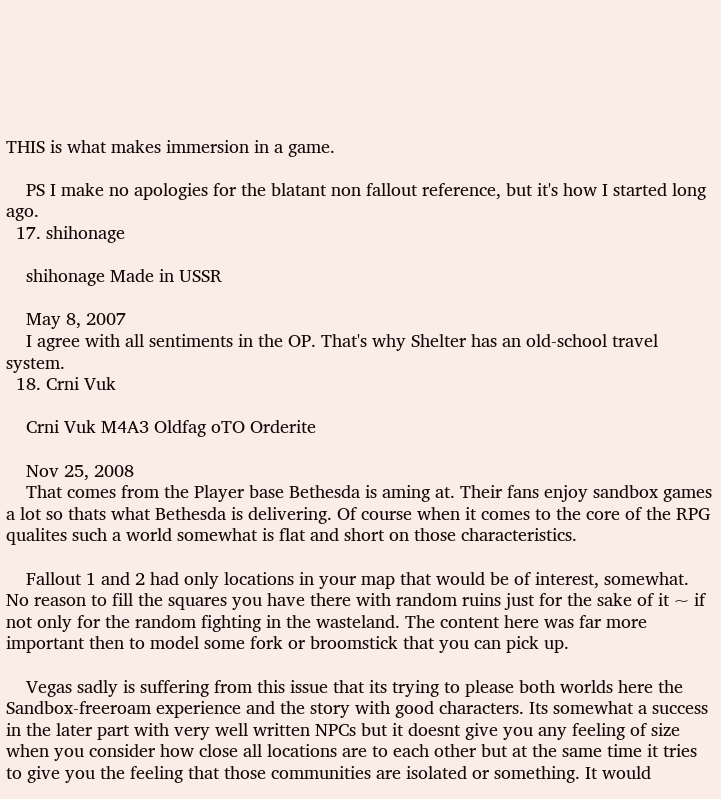THIS is what makes immersion in a game.

    PS I make no apologies for the blatant non fallout reference, but it's how I started long ago.
  17. shihonage

    shihonage Made in USSR

    May 8, 2007
    I agree with all sentiments in the OP. That's why Shelter has an old-school travel system.
  18. Crni Vuk

    Crni Vuk M4A3 Oldfag oTO Orderite

    Nov 25, 2008
    That comes from the Player base Bethesda is aming at. Their fans enjoy sandbox games a lot so thats what Bethesda is delivering. Of course when it comes to the core of the RPG qualites such a world somewhat is flat and short on those characteristics.

    Fallout 1 and 2 had only locations in your map that would be of interest, somewhat. No reason to fill the squares you have there with random ruins just for the sake of it ~ if not only for the random fighting in the wasteland. The content here was far more important then to model some fork or broomstick that you can pick up.

    Vegas sadly is suffering from this issue that its trying to please both worlds here the Sandbox-freeroam experience and the story with good characters. Its somewhat a success in the later part with very well written NPCs but it doesnt give you any feeling of size when you consider how close all locations are to each other but at the same time it tries to give you the feeling that those communities are isolated or something. It would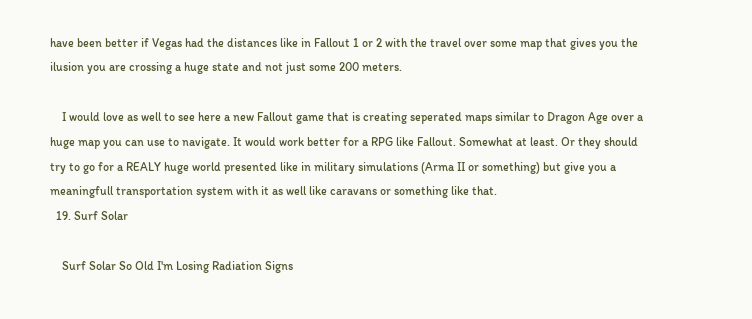have been better if Vegas had the distances like in Fallout 1 or 2 with the travel over some map that gives you the ilusion you are crossing a huge state and not just some 200 meters.

    I would love as well to see here a new Fallout game that is creating seperated maps similar to Dragon Age over a huge map you can use to navigate. It would work better for a RPG like Fallout. Somewhat at least. Or they should try to go for a REALY huge world presented like in military simulations (Arma II or something) but give you a meaningfull transportation system with it as well like caravans or something like that.
  19. Surf Solar

    Surf Solar So Old I'm Losing Radiation Signs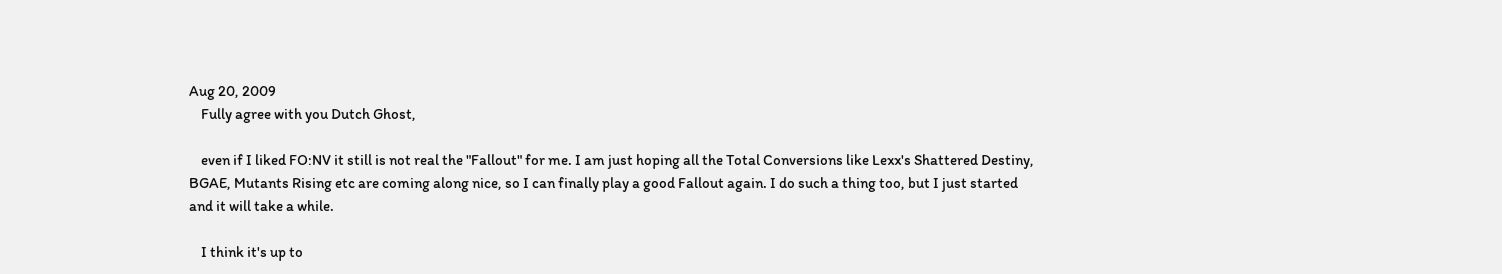Aug 20, 2009
    Fully agree with you Dutch Ghost,

    even if I liked FO:NV it still is not real the "Fallout" for me. I am just hoping all the Total Conversions like Lexx's Shattered Destiny, BGAE, Mutants Rising etc are coming along nice, so I can finally play a good Fallout again. I do such a thing too, but I just started and it will take a while.

    I think it's up to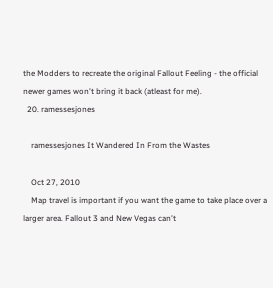the Modders to recreate the original Fallout Feeling - the official newer games won't bring it back (atleast for me).
  20. ramessesjones

    ramessesjones It Wandered In From the Wastes

    Oct 27, 2010
    Map travel is important if you want the game to take place over a larger area. Fallout 3 and New Vegas can't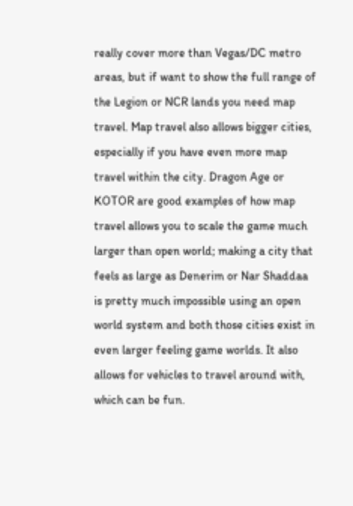really cover more than Vegas/DC metro areas, but if want to show the full range of the Legion or NCR lands you need map travel. Map travel also allows bigger cities, especially if you have even more map travel within the city. Dragon Age or KOTOR are good examples of how map travel allows you to scale the game much larger than open world; making a city that feels as large as Denerim or Nar Shaddaa is pretty much impossible using an open world system and both those cities exist in even larger feeling game worlds. It also allows for vehicles to travel around with, which can be fun.